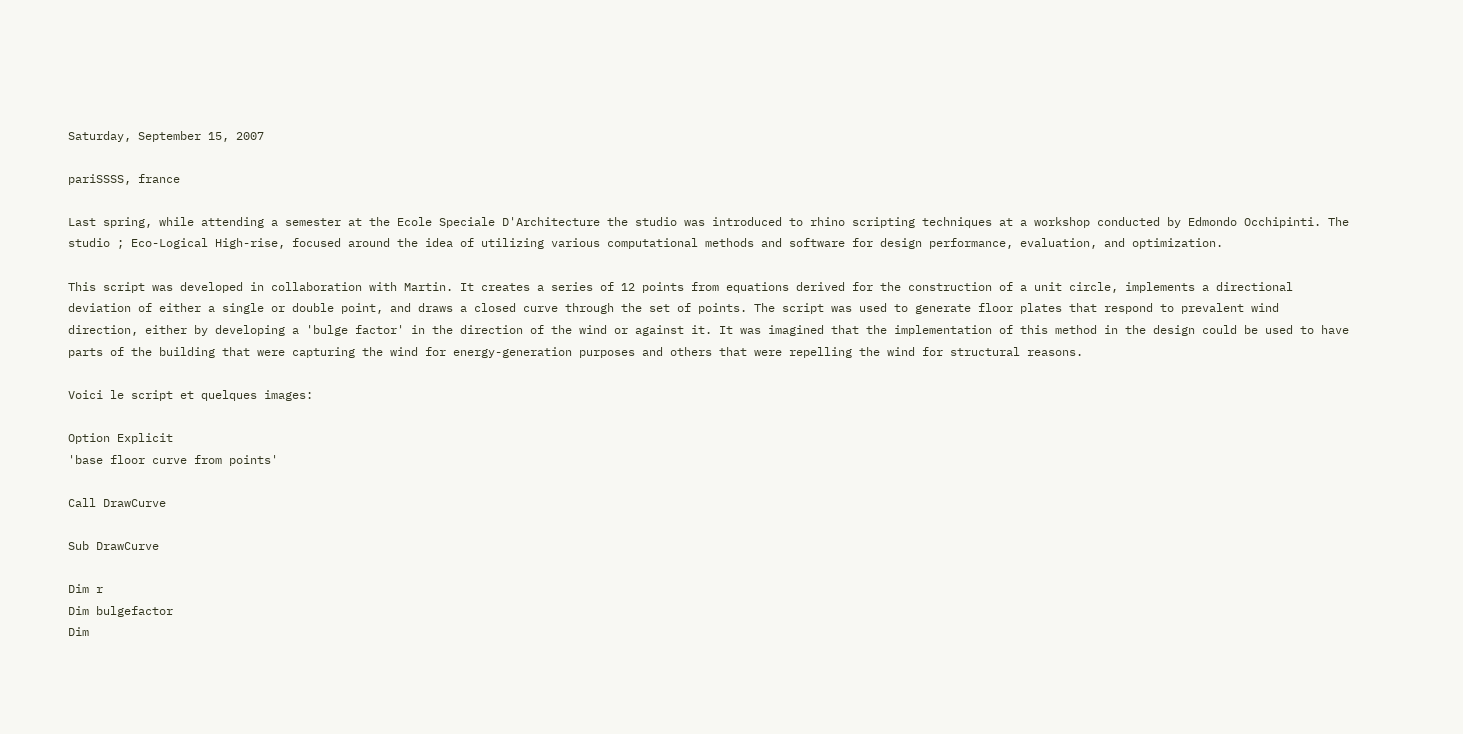Saturday, September 15, 2007

pariSSSS, france

Last spring, while attending a semester at the Ecole Speciale D'Architecture the studio was introduced to rhino scripting techniques at a workshop conducted by Edmondo Occhipinti. The studio ; Eco-Logical High-rise, focused around the idea of utilizing various computational methods and software for design performance, evaluation, and optimization.

This script was developed in collaboration with Martin. It creates a series of 12 points from equations derived for the construction of a unit circle, implements a directional deviation of either a single or double point, and draws a closed curve through the set of points. The script was used to generate floor plates that respond to prevalent wind direction, either by developing a 'bulge factor' in the direction of the wind or against it. It was imagined that the implementation of this method in the design could be used to have parts of the building that were capturing the wind for energy-generation purposes and others that were repelling the wind for structural reasons.

Voici le script et quelques images:

Option Explicit
'base floor curve from points'

Call DrawCurve

Sub DrawCurve

Dim r
Dim bulgefactor
Dim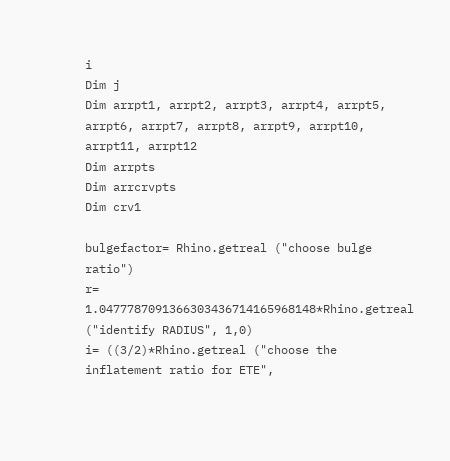i
Dim j
Dim arrpt1, arrpt2, arrpt3, arrpt4, arrpt5, arrpt6, arrpt7, arrpt8, arrpt9, arrpt10, arrpt11, arrpt12
Dim arrpts
Dim arrcrvpts
Dim crv1

bulgefactor= Rhino.getreal ("choose bulge ratio")
r= 1.0477787091366303436714165968148*Rhino.getreal ("identify RADIUS", 1,0)
i= ((3/2)*Rhino.getreal ("choose the inflatement ratio for ETE",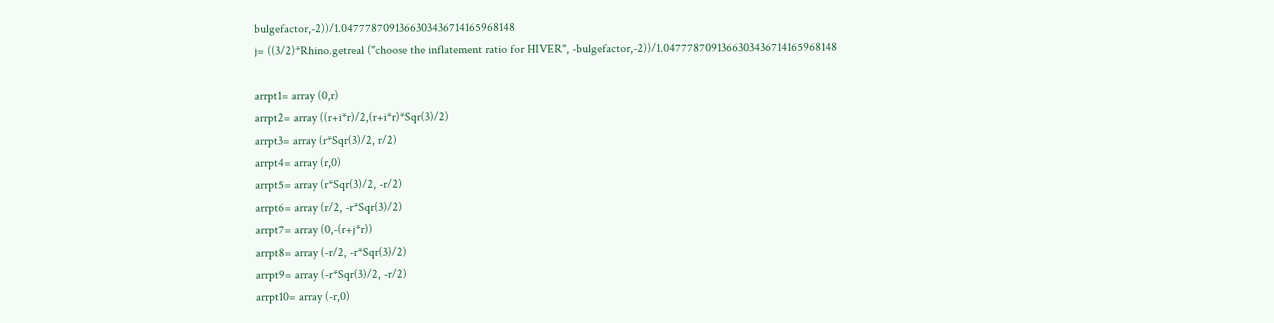bulgefactor,-2))/1.0477787091366303436714165968148
j= ((3/2)*Rhino.getreal ("choose the inflatement ratio for HIVER", -bulgefactor,-2))/1.0477787091366303436714165968148

arrpt1= array (0,r)
arrpt2= array ((r+i*r)/2,(r+i*r)*Sqr(3)/2)
arrpt3= array (r*Sqr(3)/2, r/2)
arrpt4= array (r,0)
arrpt5= array (r*Sqr(3)/2, -r/2)
arrpt6= array (r/2, -r*Sqr(3)/2)
arrpt7= array (0,-(r+j*r))
arrpt8= array (-r/2, -r*Sqr(3)/2)
arrpt9= array (-r*Sqr(3)/2, -r/2)
arrpt10= array (-r,0)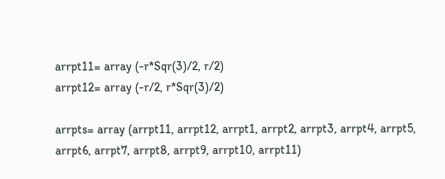arrpt11= array (-r*Sqr(3)/2, r/2)
arrpt12= array (-r/2, r*Sqr(3)/2)

arrpts= array (arrpt11, arrpt12, arrpt1, arrpt2, arrpt3, arrpt4, arrpt5, arrpt6, arrpt7, arrpt8, arrpt9, arrpt10, arrpt11)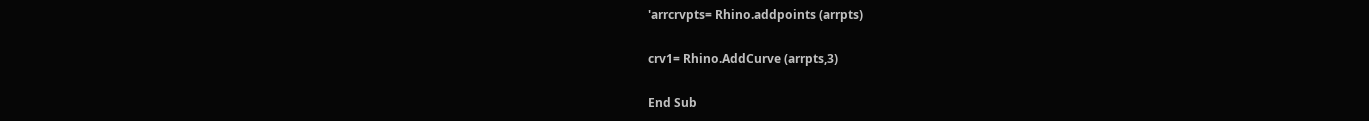'arrcrvpts= Rhino.addpoints (arrpts)

crv1= Rhino.AddCurve (arrpts,3)

End Sub